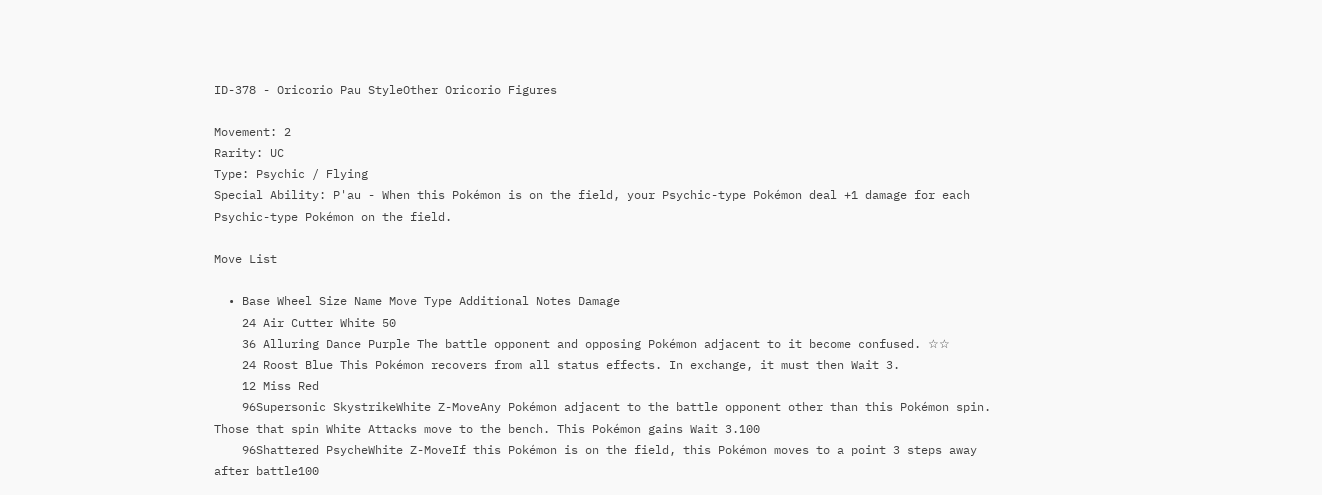ID-378 - Oricorio Pau StyleOther Oricorio Figures

Movement: 2
Rarity: UC
Type: Psychic / Flying
Special Ability: P'au - When this Pokémon is on the field, your Psychic-type Pokémon deal +1 damage for each Psychic-type Pokémon on the field.

Move List

  • Base Wheel Size Name Move Type Additional Notes Damage
    24 Air Cutter White 50
    36 Alluring Dance Purple The battle opponent and opposing Pokémon adjacent to it become confused. ☆☆
    24 Roost Blue This Pokémon recovers from all status effects. In exchange, it must then Wait 3.
    12 Miss Red
    96Supersonic SkystrikeWhite Z-MoveAny Pokémon adjacent to the battle opponent other than this Pokémon spin. Those that spin White Attacks move to the bench. This Pokémon gains Wait 3.100
    96Shattered PsycheWhite Z-MoveIf this Pokémon is on the field, this Pokémon moves to a point 3 steps away after battle100